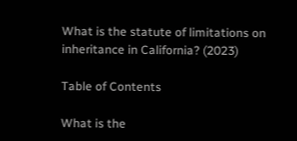What is the statute of limitations on inheritance in California? (2023)

Table of Contents

What is the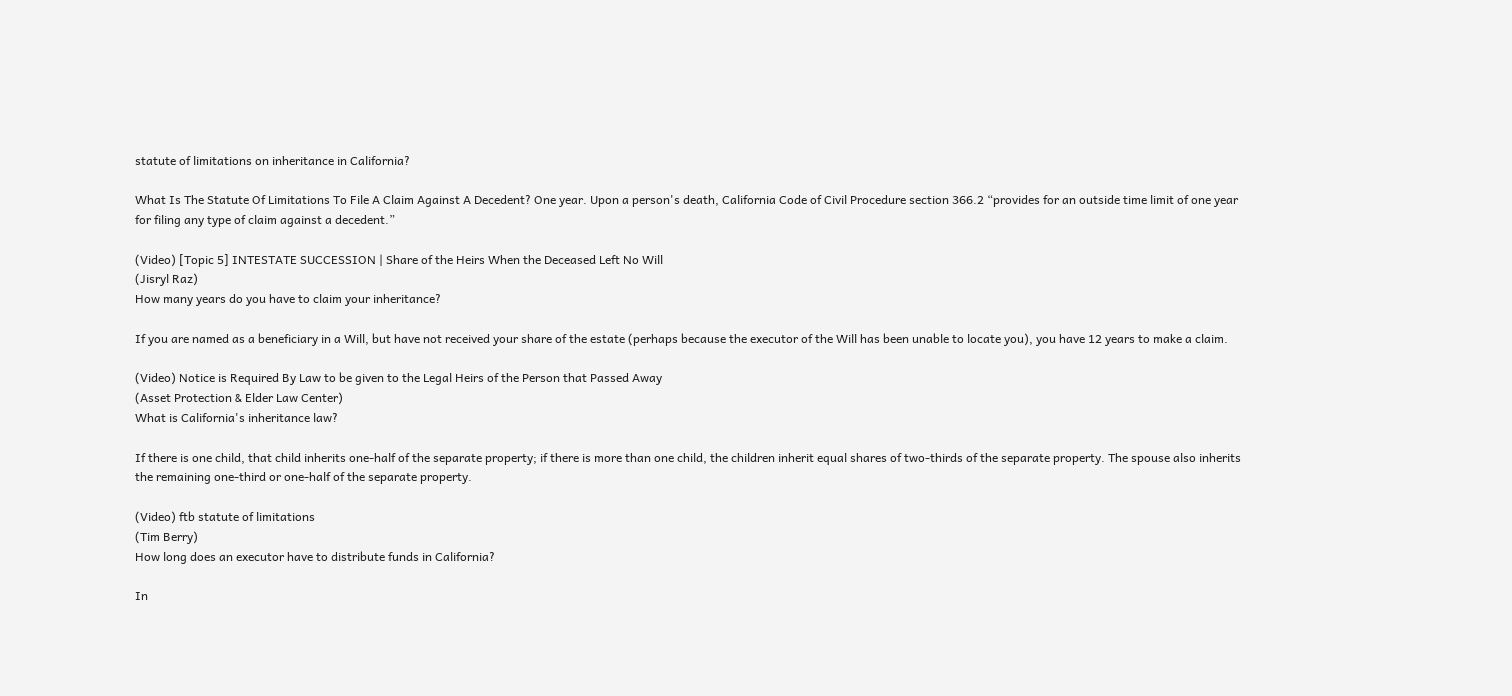statute of limitations on inheritance in California?

What Is The Statute Of Limitations To File A Claim Against A Decedent? One year. Upon a person's death, California Code of Civil Procedure section 366.2 “provides for an outside time limit of one year for filing any type of claim against a decedent.”

(Video) [Topic 5] INTESTATE SUCCESSION | Share of the Heirs When the Deceased Left No Will
(Jisryl Raz)
How many years do you have to claim your inheritance?

If you are named as a beneficiary in a Will, but have not received your share of the estate (perhaps because the executor of the Will has been unable to locate you), you have 12 years to make a claim.

(Video) Notice is Required By Law to be given to the Legal Heirs of the Person that Passed Away
(Asset Protection & Elder Law Center)
What is California's inheritance law?

If there is one child, that child inherits one-half of the separate property; if there is more than one child, the children inherit equal shares of two-thirds of the separate property. The spouse also inherits the remaining one-third or one-half of the separate property.

(Video) ftb statute of limitations
(Tim Berry)
How long does an executor have to distribute funds in California?

In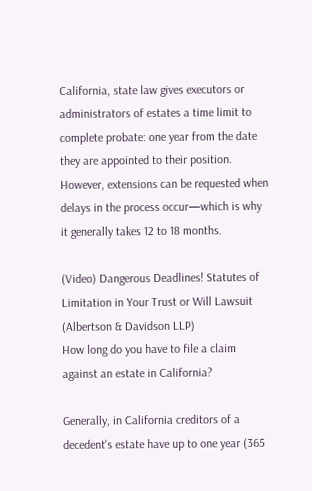California, state law gives executors or administrators of estates a time limit to complete probate: one year from the date they are appointed to their position. However, extensions can be requested when delays in the process occur—which is why it generally takes 12 to 18 months.

(Video) Dangerous Deadlines! Statutes of Limitation in Your Trust or Will Lawsuit
(Albertson & Davidson LLP)
How long do you have to file a claim against an estate in California?

Generally, in California creditors of a decedent's estate have up to one year (365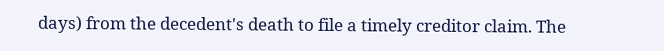days) from the decedent's death to file a timely creditor claim. The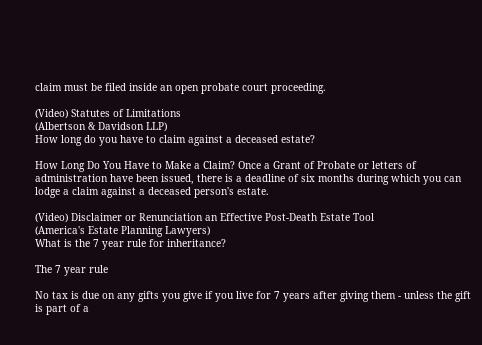claim must be filed inside an open probate court proceeding.

(Video) Statutes of Limitations
(Albertson & Davidson LLP)
How long do you have to claim against a deceased estate?

How Long Do You Have to Make a Claim? Once a Grant of Probate or letters of administration have been issued, there is a deadline of six months during which you can lodge a claim against a deceased person's estate.

(Video) Disclaimer or Renunciation an Effective Post-Death Estate Tool
(America's Estate Planning Lawyers)
What is the 7 year rule for inheritance?

The 7 year rule

No tax is due on any gifts you give if you live for 7 years after giving them - unless the gift is part of a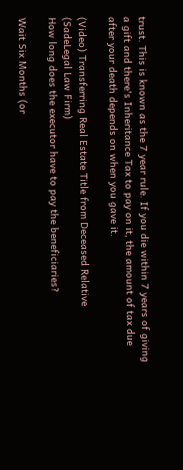trust. This is known as the 7 year rule. If you die within 7 years of giving a gift and there's Inheritance Tax to pay on it, the amount of tax due after your death depends on when you gave it.

(Video) Transferring Real Estate Title from Deceased Relative
(SadeLegal Law Firm)
How long does the executor have to pay the beneficiaries?

Wait Six Months (or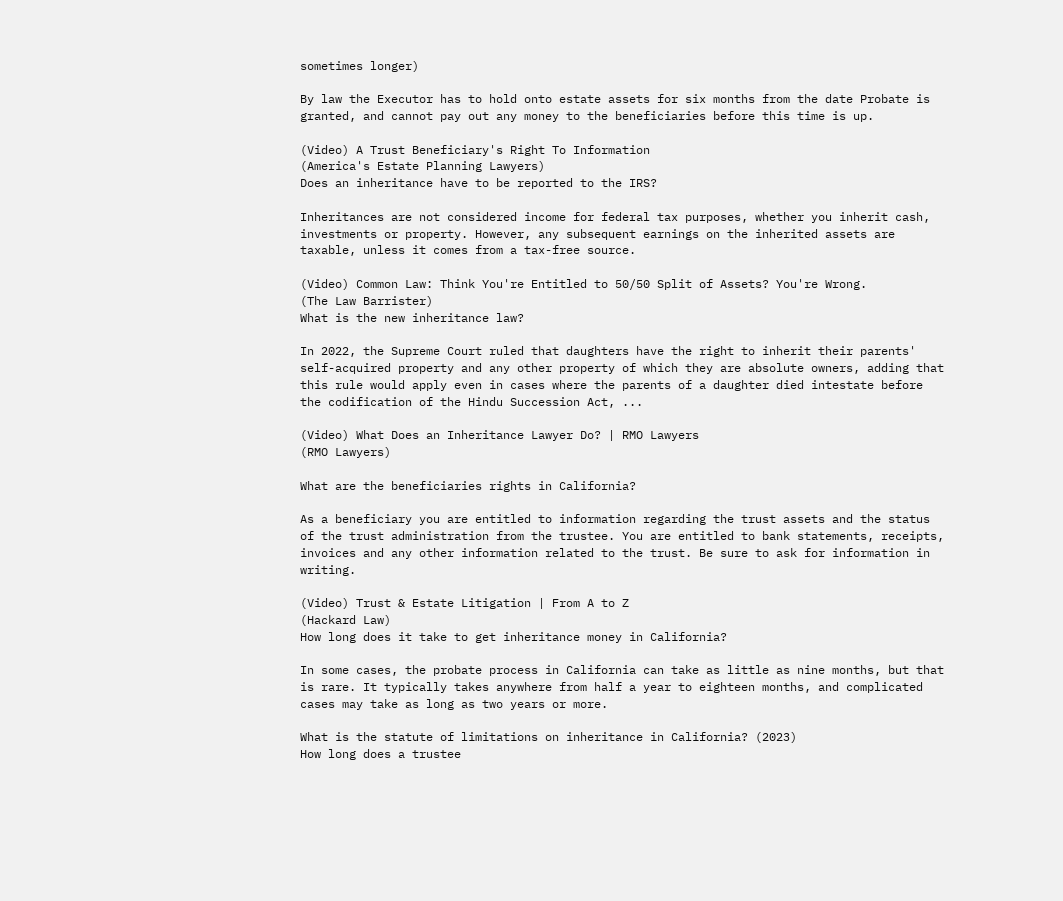sometimes longer)

By law the Executor has to hold onto estate assets for six months from the date Probate is granted, and cannot pay out any money to the beneficiaries before this time is up.

(Video) A Trust Beneficiary's Right To Information
(America's Estate Planning Lawyers)
Does an inheritance have to be reported to the IRS?

Inheritances are not considered income for federal tax purposes, whether you inherit cash, investments or property. However, any subsequent earnings on the inherited assets are taxable, unless it comes from a tax-free source.

(Video) Common Law: Think You're Entitled to 50/50 Split of Assets? You're Wrong.
(The Law Barrister)
What is the new inheritance law?

In 2022, the Supreme Court ruled that daughters have the right to inherit their parents' self-acquired property and any other property of which they are absolute owners, adding that this rule would apply even in cases where the parents of a daughter died intestate before the codification of the Hindu Succession Act, ...

(Video) What Does an Inheritance Lawyer Do? | RMO Lawyers
(RMO Lawyers)

What are the beneficiaries rights in California?

As a beneficiary you are entitled to information regarding the trust assets and the status of the trust administration from the trustee. You are entitled to bank statements, receipts, invoices and any other information related to the trust. Be sure to ask for information in writing.

(Video) Trust & Estate Litigation | From A to Z
(Hackard Law)
How long does it take to get inheritance money in California?

In some cases, the probate process in California can take as little as nine months, but that is rare. It typically takes anywhere from half a year to eighteen months, and complicated cases may take as long as two years or more.

What is the statute of limitations on inheritance in California? (2023)
How long does a trustee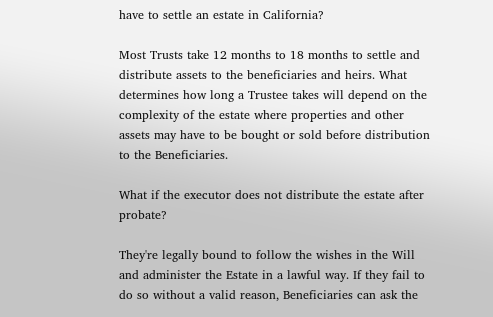have to settle an estate in California?

Most Trusts take 12 months to 18 months to settle and distribute assets to the beneficiaries and heirs. What determines how long a Trustee takes will depend on the complexity of the estate where properties and other assets may have to be bought or sold before distribution to the Beneficiaries.

What if the executor does not distribute the estate after probate?

They're legally bound to follow the wishes in the Will and administer the Estate in a lawful way. If they fail to do so without a valid reason, Beneficiaries can ask the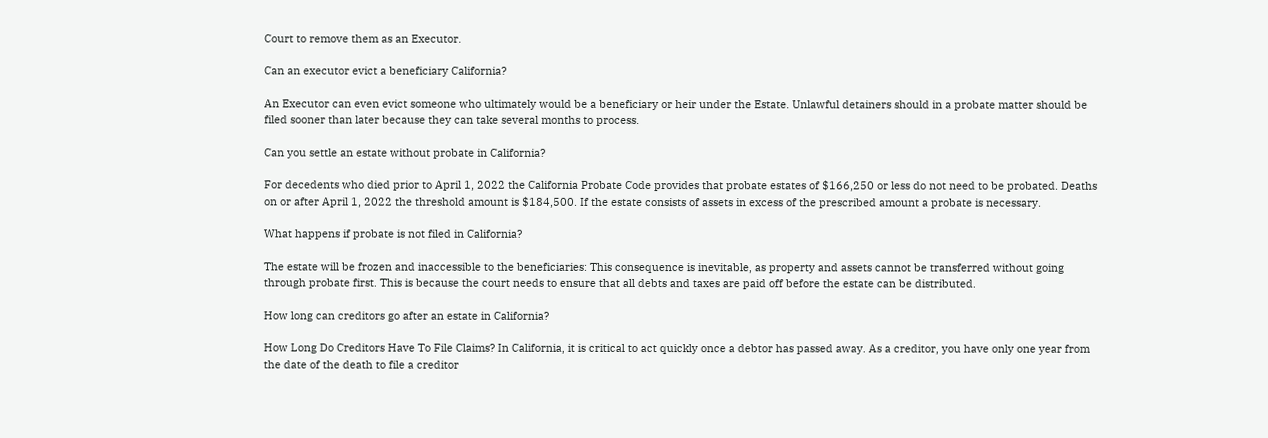Court to remove them as an Executor.

Can an executor evict a beneficiary California?

An Executor can even evict someone who ultimately would be a beneficiary or heir under the Estate. Unlawful detainers should in a probate matter should be filed sooner than later because they can take several months to process.

Can you settle an estate without probate in California?

For decedents who died prior to April 1, 2022 the California Probate Code provides that probate estates of $166,250 or less do not need to be probated. Deaths on or after April 1, 2022 the threshold amount is $184,500. If the estate consists of assets in excess of the prescribed amount a probate is necessary.

What happens if probate is not filed in California?

The estate will be frozen and inaccessible to the beneficiaries: This consequence is inevitable, as property and assets cannot be transferred without going through probate first. This is because the court needs to ensure that all debts and taxes are paid off before the estate can be distributed.

How long can creditors go after an estate in California?

How Long Do Creditors Have To File Claims? In California, it is critical to act quickly once a debtor has passed away. As a creditor, you have only one year from the date of the death to file a creditor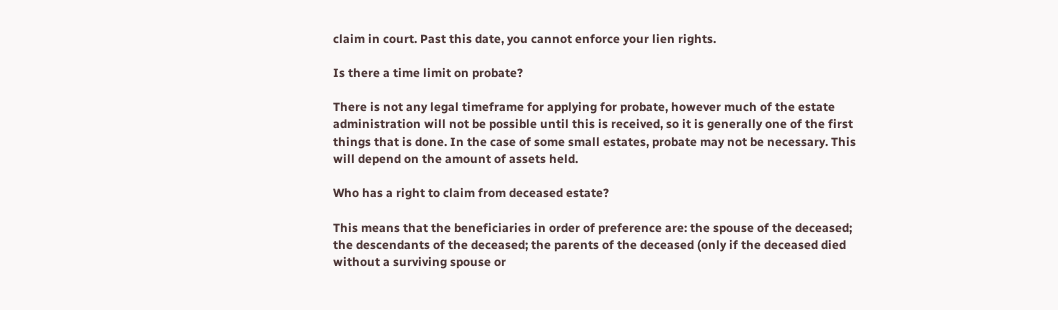claim in court. Past this date, you cannot enforce your lien rights.

Is there a time limit on probate?

There is not any legal timeframe for applying for probate, however much of the estate administration will not be possible until this is received, so it is generally one of the first things that is done. In the case of some small estates, probate may not be necessary. This will depend on the amount of assets held.

Who has a right to claim from deceased estate?

This means that the beneficiaries in order of preference are: the spouse of the deceased; the descendants of the deceased; the parents of the deceased (only if the deceased died without a surviving spouse or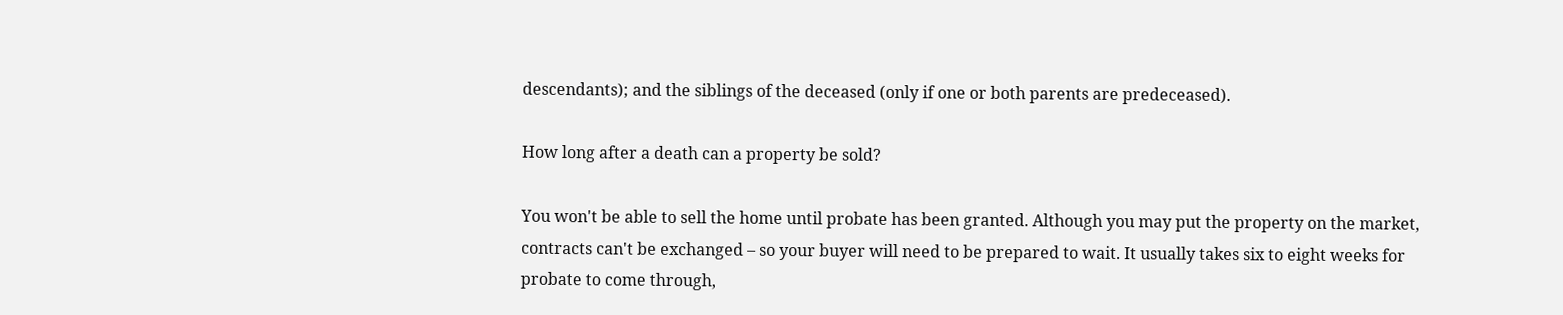descendants); and the siblings of the deceased (only if one or both parents are predeceased).

How long after a death can a property be sold?

You won't be able to sell the home until probate has been granted. Although you may put the property on the market, contracts can't be exchanged – so your buyer will need to be prepared to wait. It usually takes six to eight weeks for probate to come through,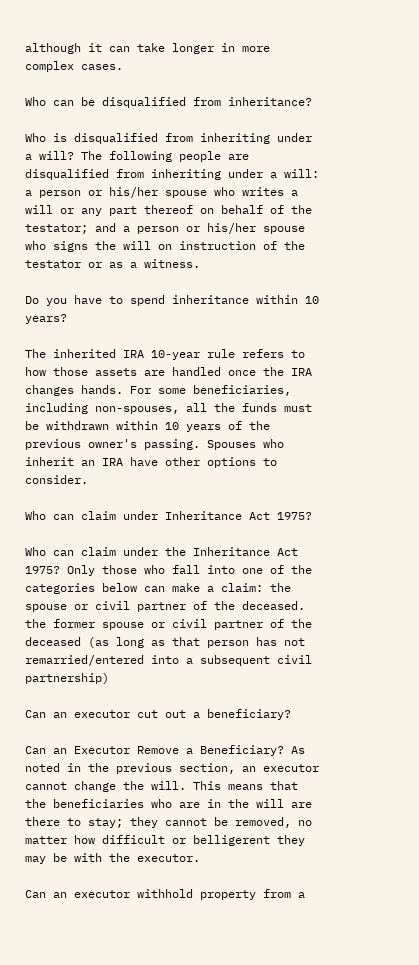although it can take longer in more complex cases.

Who can be disqualified from inheritance?

Who is disqualified from inheriting under a will? The following people are disqualified from inheriting under a will: a person or his/her spouse who writes a will or any part thereof on behalf of the testator; and a person or his/her spouse who signs the will on instruction of the testator or as a witness.

Do you have to spend inheritance within 10 years?

The inherited IRA 10-year rule refers to how those assets are handled once the IRA changes hands. For some beneficiaries, including non-spouses, all the funds must be withdrawn within 10 years of the previous owner's passing. Spouses who inherit an IRA have other options to consider.

Who can claim under Inheritance Act 1975?

Who can claim under the Inheritance Act 1975? Only those who fall into one of the categories below can make a claim: the spouse or civil partner of the deceased. the former spouse or civil partner of the deceased (as long as that person has not remarried/entered into a subsequent civil partnership)

Can an executor cut out a beneficiary?

Can an Executor Remove a Beneficiary? As noted in the previous section, an executor cannot change the will. This means that the beneficiaries who are in the will are there to stay; they cannot be removed, no matter how difficult or belligerent they may be with the executor.

Can an executor withhold property from a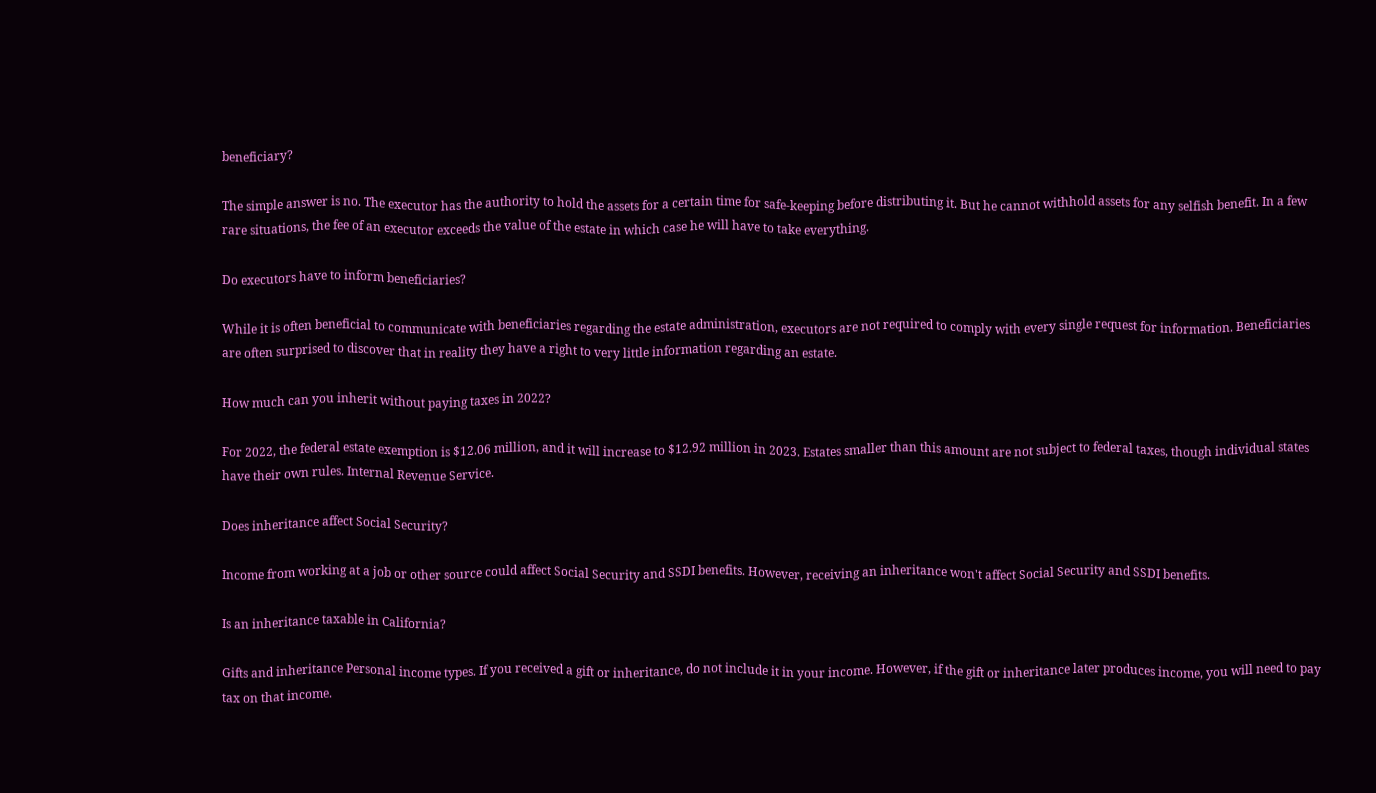beneficiary?

The simple answer is no. The executor has the authority to hold the assets for a certain time for safe-keeping before distributing it. But he cannot withhold assets for any selfish benefit. In a few rare situations, the fee of an executor exceeds the value of the estate in which case he will have to take everything.

Do executors have to inform beneficiaries?

While it is often beneficial to communicate with beneficiaries regarding the estate administration, executors are not required to comply with every single request for information. Beneficiaries are often surprised to discover that in reality they have a right to very little information regarding an estate.

How much can you inherit without paying taxes in 2022?

For 2022, the federal estate exemption is $12.06 million, and it will increase to $12.92 million in 2023. Estates smaller than this amount are not subject to federal taxes, though individual states have their own rules. Internal Revenue Service.

Does inheritance affect Social Security?

Income from working at a job or other source could affect Social Security and SSDI benefits. However, receiving an inheritance won't affect Social Security and SSDI benefits.

Is an inheritance taxable in California?

Gifts and inheritance Personal income types. If you received a gift or inheritance, do not include it in your income. However, if the gift or inheritance later produces income, you will need to pay tax on that income.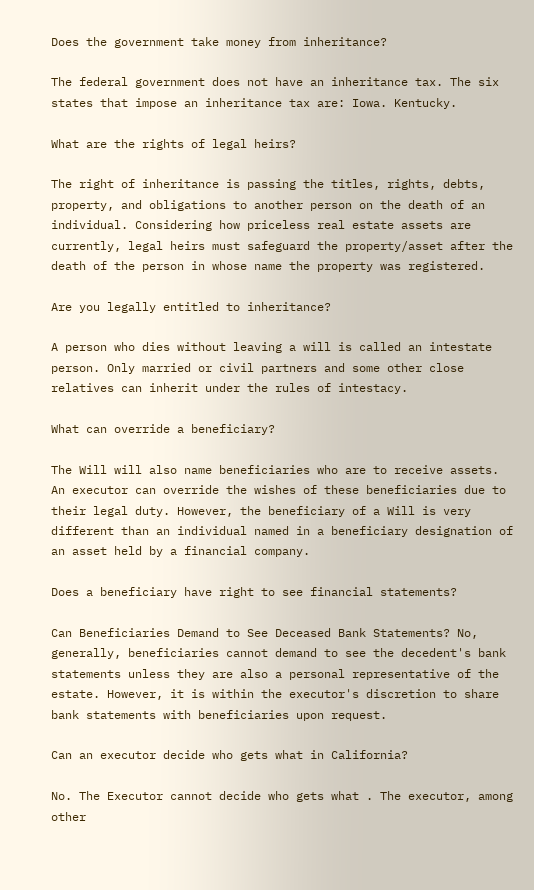Does the government take money from inheritance?

The federal government does not have an inheritance tax. The six states that impose an inheritance tax are: Iowa. Kentucky.

What are the rights of legal heirs?

The right of inheritance is passing the titles, rights, debts, property, and obligations to another person on the death of an individual. Considering how priceless real estate assets are currently, legal heirs must safeguard the property/asset after the death of the person in whose name the property was registered.

Are you legally entitled to inheritance?

A person who dies without leaving a will is called an intestate person. Only married or civil partners and some other close relatives can inherit under the rules of intestacy.

What can override a beneficiary?

The Will will also name beneficiaries who are to receive assets. An executor can override the wishes of these beneficiaries due to their legal duty. However, the beneficiary of a Will is very different than an individual named in a beneficiary designation of an asset held by a financial company.

Does a beneficiary have right to see financial statements?

Can Beneficiaries Demand to See Deceased Bank Statements? No, generally, beneficiaries cannot demand to see the decedent's bank statements unless they are also a personal representative of the estate. However, it is within the executor's discretion to share bank statements with beneficiaries upon request.

Can an executor decide who gets what in California?

No. The Executor cannot decide who gets what . The executor, among other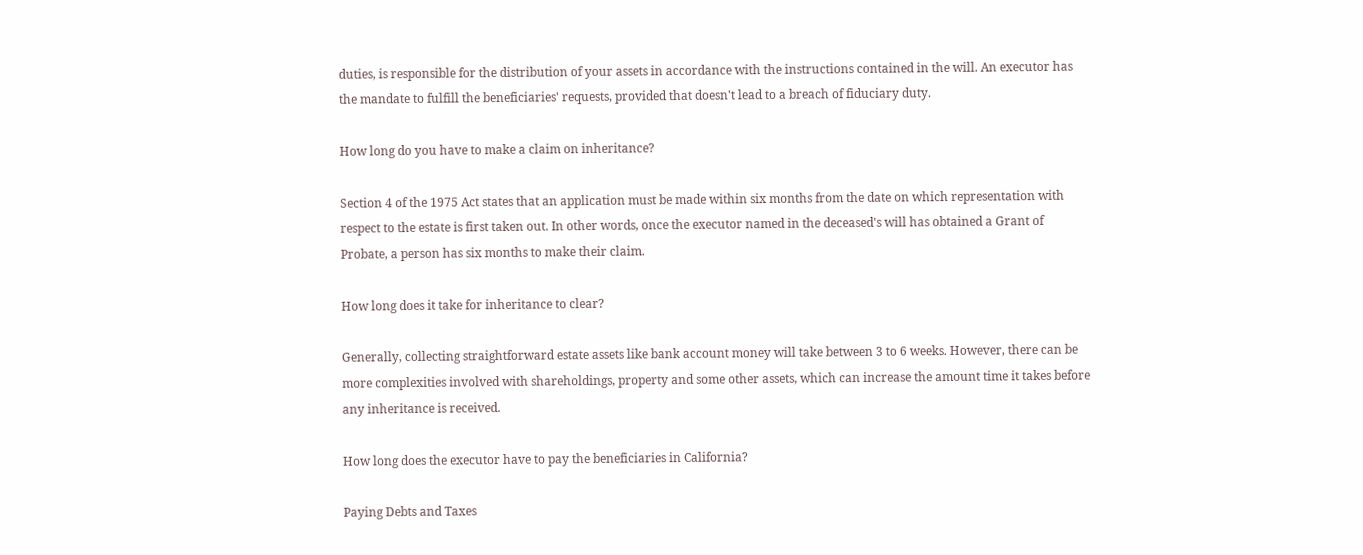duties, is responsible for the distribution of your assets in accordance with the instructions contained in the will. An executor has the mandate to fulfill the beneficiaries' requests, provided that doesn't lead to a breach of fiduciary duty.

How long do you have to make a claim on inheritance?

Section 4 of the 1975 Act states that an application must be made within six months from the date on which representation with respect to the estate is first taken out. In other words, once the executor named in the deceased's will has obtained a Grant of Probate, a person has six months to make their claim.

How long does it take for inheritance to clear?

Generally, collecting straightforward estate assets like bank account money will take between 3 to 6 weeks. However, there can be more complexities involved with shareholdings, property and some other assets, which can increase the amount time it takes before any inheritance is received.

How long does the executor have to pay the beneficiaries in California?

Paying Debts and Taxes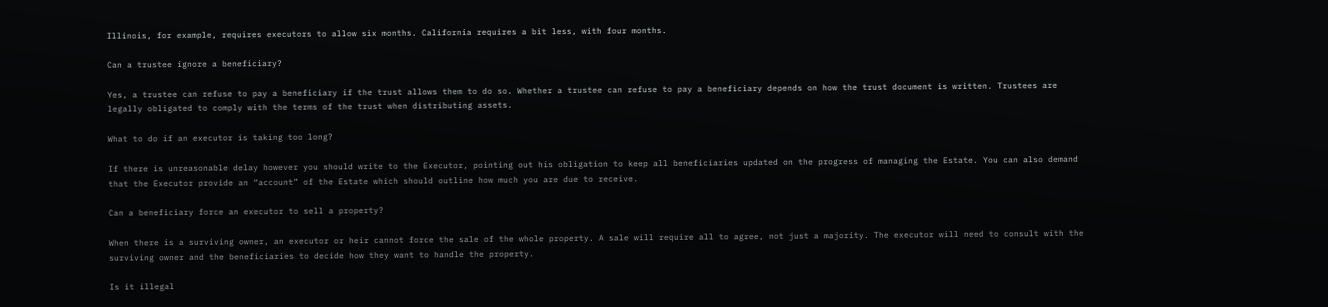Illinois, for example, requires executors to allow six months. California requires a bit less, with four months.

Can a trustee ignore a beneficiary?

Yes, a trustee can refuse to pay a beneficiary if the trust allows them to do so. Whether a trustee can refuse to pay a beneficiary depends on how the trust document is written. Trustees are legally obligated to comply with the terms of the trust when distributing assets.

What to do if an executor is taking too long?

If there is unreasonable delay however you should write to the Executor, pointing out his obligation to keep all beneficiaries updated on the progress of managing the Estate. You can also demand that the Executor provide an “account” of the Estate which should outline how much you are due to receive.

Can a beneficiary force an executor to sell a property?

When there is a surviving owner, an executor or heir cannot force the sale of the whole property. A sale will require all to agree, not just a majority. The executor will need to consult with the surviving owner and the beneficiaries to decide how they want to handle the property.

Is it illegal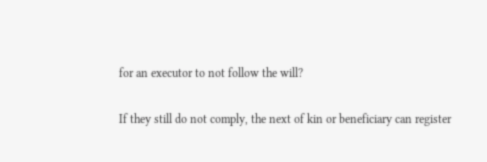for an executor to not follow the will?

If they still do not comply, the next of kin or beneficiary can register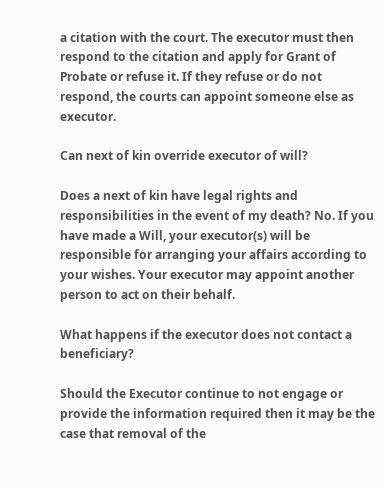a citation with the court. The executor must then respond to the citation and apply for Grant of Probate or refuse it. If they refuse or do not respond, the courts can appoint someone else as executor.

Can next of kin override executor of will?

Does a next of kin have legal rights and responsibilities in the event of my death? No. If you have made a Will, your executor(s) will be responsible for arranging your affairs according to your wishes. Your executor may appoint another person to act on their behalf.

What happens if the executor does not contact a beneficiary?

Should the Executor continue to not engage or provide the information required then it may be the case that removal of the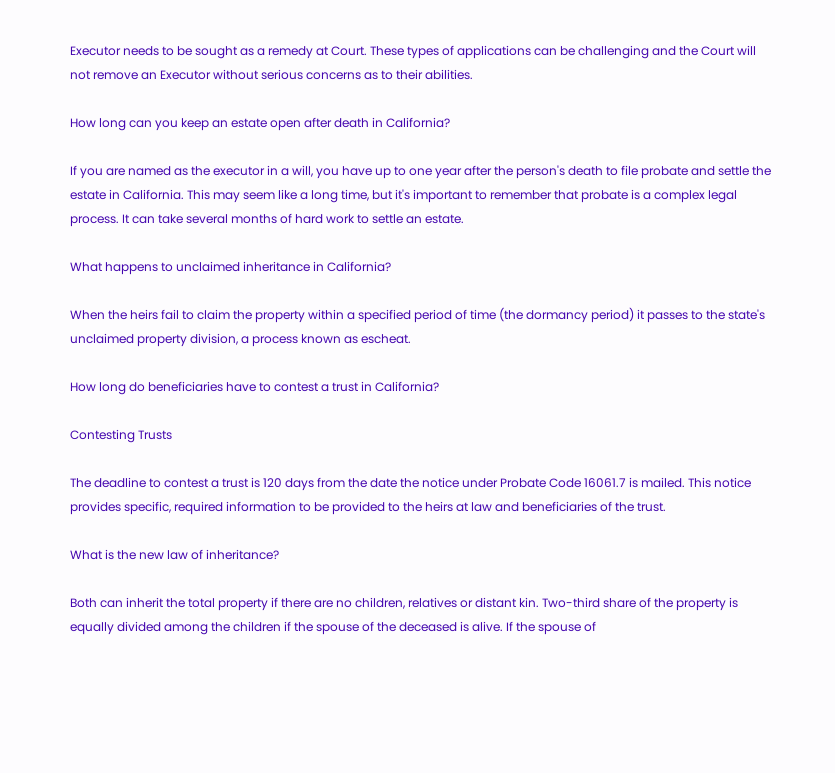Executor needs to be sought as a remedy at Court. These types of applications can be challenging and the Court will not remove an Executor without serious concerns as to their abilities.

How long can you keep an estate open after death in California?

If you are named as the executor in a will, you have up to one year after the person's death to file probate and settle the estate in California. This may seem like a long time, but it's important to remember that probate is a complex legal process. It can take several months of hard work to settle an estate.

What happens to unclaimed inheritance in California?

When the heirs fail to claim the property within a specified period of time (the dormancy period) it passes to the state's unclaimed property division, a process known as escheat.

How long do beneficiaries have to contest a trust in California?

Contesting Trusts

The deadline to contest a trust is 120 days from the date the notice under Probate Code 16061.7 is mailed. This notice provides specific, required information to be provided to the heirs at law and beneficiaries of the trust.

What is the new law of inheritance?

Both can inherit the total property if there are no children, relatives or distant kin. Two-third share of the property is equally divided among the children if the spouse of the deceased is alive. If the spouse of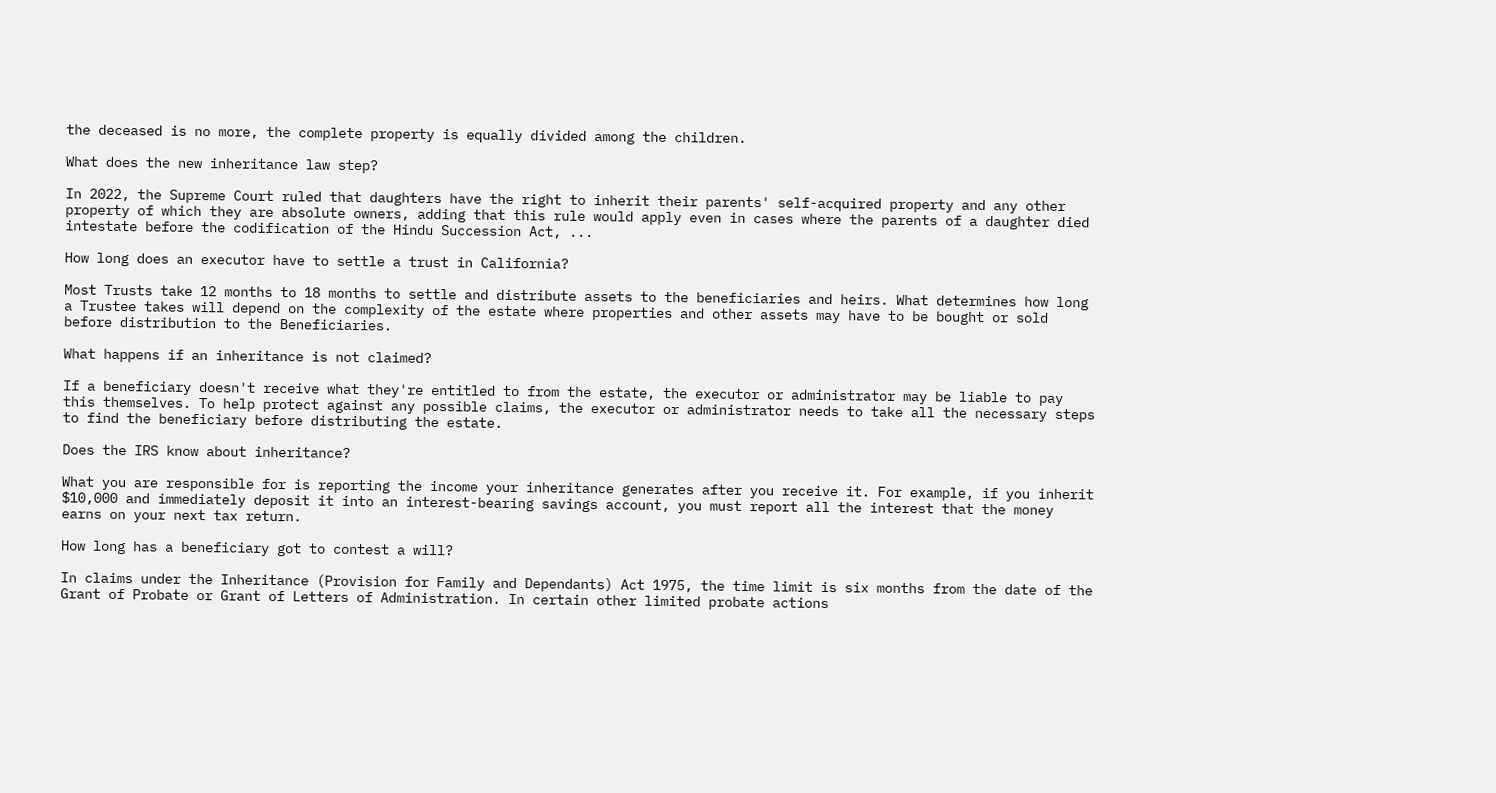the deceased is no more, the complete property is equally divided among the children.

What does the new inheritance law step?

In 2022, the Supreme Court ruled that daughters have the right to inherit their parents' self-acquired property and any other property of which they are absolute owners, adding that this rule would apply even in cases where the parents of a daughter died intestate before the codification of the Hindu Succession Act, ...

How long does an executor have to settle a trust in California?

Most Trusts take 12 months to 18 months to settle and distribute assets to the beneficiaries and heirs. What determines how long a Trustee takes will depend on the complexity of the estate where properties and other assets may have to be bought or sold before distribution to the Beneficiaries.

What happens if an inheritance is not claimed?

If a beneficiary doesn't receive what they're entitled to from the estate, the executor or administrator may be liable to pay this themselves. To help protect against any possible claims, the executor or administrator needs to take all the necessary steps to find the beneficiary before distributing the estate.

Does the IRS know about inheritance?

What you are responsible for is reporting the income your inheritance generates after you receive it. For example, if you inherit $10,000 and immediately deposit it into an interest-bearing savings account, you must report all the interest that the money earns on your next tax return.

How long has a beneficiary got to contest a will?

In claims under the Inheritance (Provision for Family and Dependants) Act 1975, the time limit is six months from the date of the Grant of Probate or Grant of Letters of Administration. In certain other limited probate actions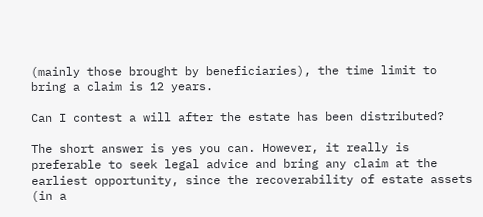(mainly those brought by beneficiaries), the time limit to bring a claim is 12 years.

Can I contest a will after the estate has been distributed?

The short answer is yes you can. However, it really is preferable to seek legal advice and bring any claim at the earliest opportunity, since the recoverability of estate assets (in a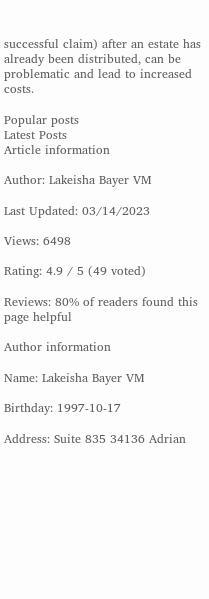successful claim) after an estate has already been distributed, can be problematic and lead to increased costs.

Popular posts
Latest Posts
Article information

Author: Lakeisha Bayer VM

Last Updated: 03/14/2023

Views: 6498

Rating: 4.9 / 5 (49 voted)

Reviews: 80% of readers found this page helpful

Author information

Name: Lakeisha Bayer VM

Birthday: 1997-10-17

Address: Suite 835 34136 Adrian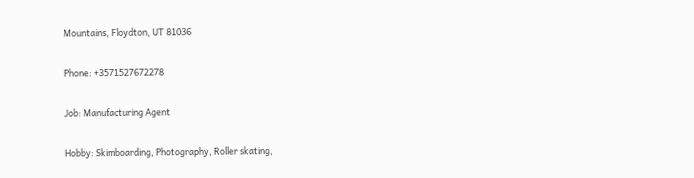Mountains, Floydton, UT 81036

Phone: +3571527672278

Job: Manufacturing Agent

Hobby: Skimboarding, Photography, Roller skating,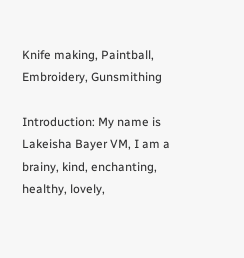Knife making, Paintball, Embroidery, Gunsmithing

Introduction: My name is Lakeisha Bayer VM, I am a brainy, kind, enchanting, healthy, lovely,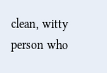clean, witty person who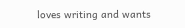loves writing and wants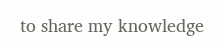to share my knowledge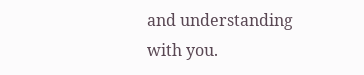and understanding with you.